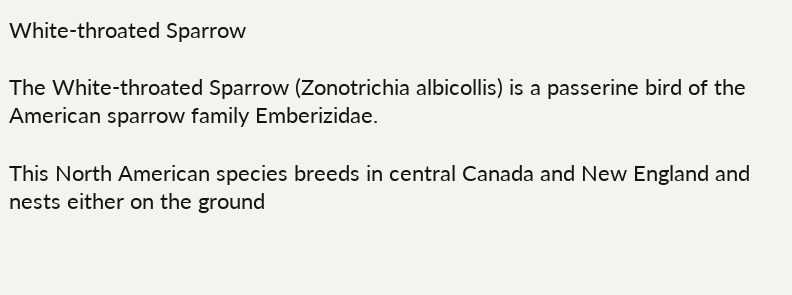White-throated Sparrow

The White-throated Sparrow (Zonotrichia albicollis) is a passerine bird of the American sparrow family Emberizidae.

This North American species breeds in central Canada and New England and nests either on the ground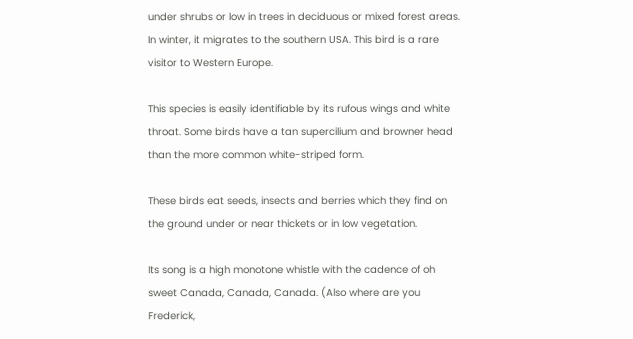under shrubs or low in trees in deciduous or mixed forest areas. In winter, it migrates to the southern USA. This bird is a rare visitor to Western Europe.

This species is easily identifiable by its rufous wings and white throat. Some birds have a tan supercilium and browner head than the more common white-striped form.

These birds eat seeds, insects and berries which they find on the ground under or near thickets or in low vegetation.

Its song is a high monotone whistle with the cadence of oh sweet Canada, Canada, Canada. (Also where are you Frederick,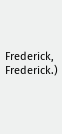Frederick, Frederick.)